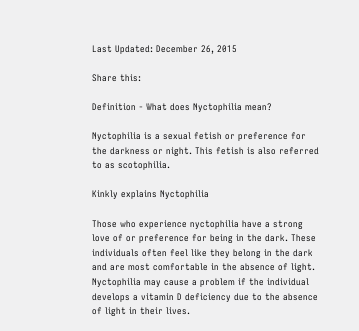Last Updated: December 26, 2015

Share this:

Definition - What does Nyctophilia mean?

Nyctophilia is a sexual fetish or preference for the darkness or night. This fetish is also referred to as scotophilia.

Kinkly explains Nyctophilia

Those who experience nyctophilia have a strong love of or preference for being in the dark. These individuals often feel like they belong in the dark and are most comfortable in the absence of light. Nyctophilia may cause a problem if the individual develops a vitamin D deficiency due to the absence of light in their lives.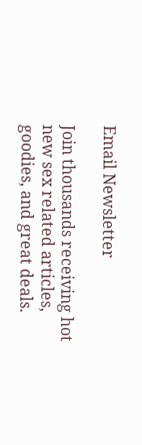Email Newsletter

Join thousands receiving hot new sex related articles, goodies, and great deals.